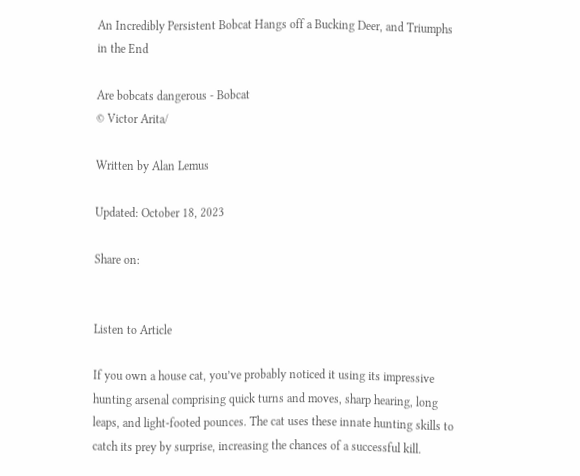An Incredibly Persistent Bobcat Hangs off a Bucking Deer, and Triumphs in the End

Are bobcats dangerous - Bobcat
© Victor Arita/

Written by Alan Lemus

Updated: October 18, 2023

Share on:


Listen to Article

If you own a house cat, you’ve probably noticed it using its impressive hunting arsenal comprising quick turns and moves, sharp hearing, long leaps, and light-footed pounces. The cat uses these innate hunting skills to catch its prey by surprise, increasing the chances of a successful kill.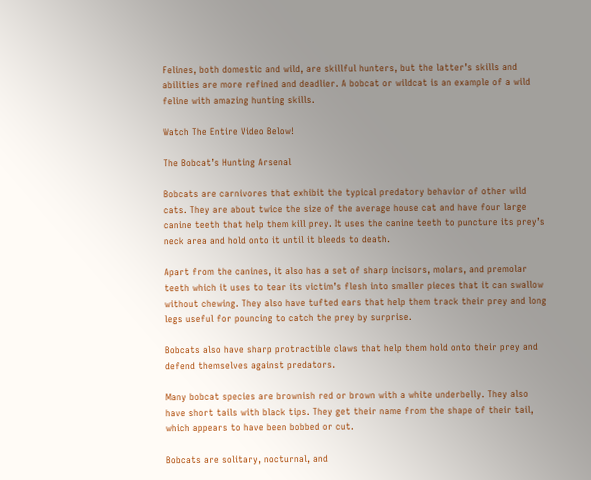Felines, both domestic and wild, are skillful hunters, but the latter’s skills and abilities are more refined and deadlier. A bobcat or wildcat is an example of a wild feline with amazing hunting skills.

Watch The Entire Video Below!

The Bobcat’s Hunting Arsenal

Bobcats are carnivores that exhibit the typical predatory behavior of other wild cats. They are about twice the size of the average house cat and have four large canine teeth that help them kill prey. It uses the canine teeth to puncture its prey’s neck area and hold onto it until it bleeds to death.

Apart from the canines, it also has a set of sharp incisors, molars, and premolar teeth which it uses to tear its victim’s flesh into smaller pieces that it can swallow without chewing. They also have tufted ears that help them track their prey and long legs useful for pouncing to catch the prey by surprise.

Bobcats also have sharp protractible claws that help them hold onto their prey and defend themselves against predators.

Many bobcat species are brownish red or brown with a white underbelly. They also have short tails with black tips. They get their name from the shape of their tail, which appears to have been bobbed or cut.

Bobcats are solitary, nocturnal, and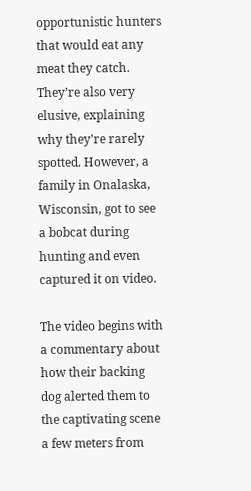opportunistic hunters that would eat any meat they catch. They’re also very elusive, explaining why they’re rarely spotted. However, a family in Onalaska, Wisconsin, got to see a bobcat during hunting and even captured it on video.

The video begins with a commentary about how their backing dog alerted them to the captivating scene a few meters from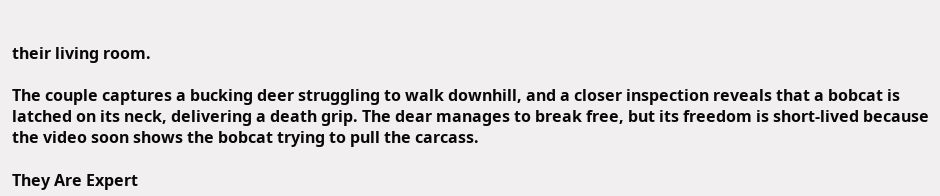their living room.

The couple captures a bucking deer struggling to walk downhill, and a closer inspection reveals that a bobcat is latched on its neck, delivering a death grip. The dear manages to break free, but its freedom is short-lived because the video soon shows the bobcat trying to pull the carcass.

They Are Expert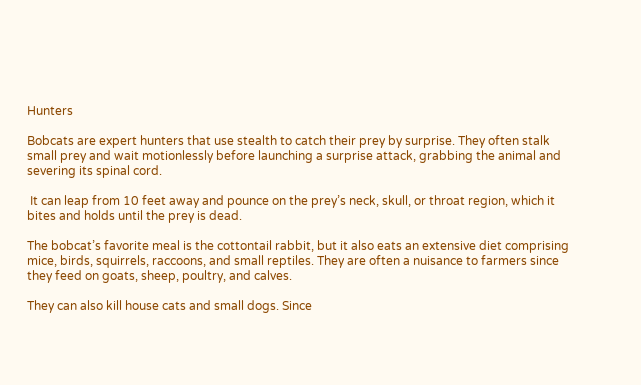Hunters

Bobcats are expert hunters that use stealth to catch their prey by surprise. They often stalk small prey and wait motionlessly before launching a surprise attack, grabbing the animal and severing its spinal cord.

 It can leap from 10 feet away and pounce on the prey’s neck, skull, or throat region, which it bites and holds until the prey is dead.

The bobcat’s favorite meal is the cottontail rabbit, but it also eats an extensive diet comprising mice, birds, squirrels, raccoons, and small reptiles. They are often a nuisance to farmers since they feed on goats, sheep, poultry, and calves.

They can also kill house cats and small dogs. Since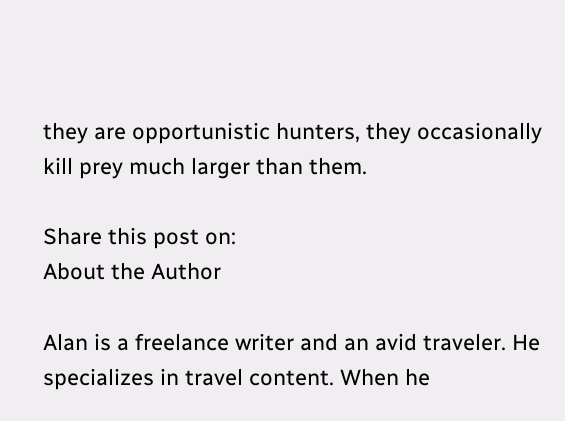they are opportunistic hunters, they occasionally kill prey much larger than them.

Share this post on:
About the Author

Alan is a freelance writer and an avid traveler. He specializes in travel content. When he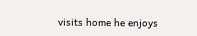visits home he enjoys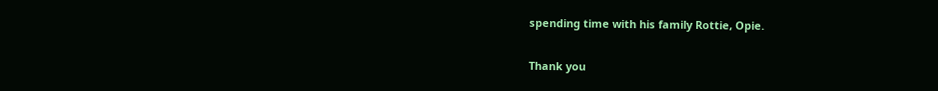spending time with his family Rottie, Opie.

Thank you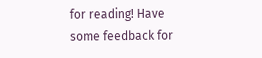for reading! Have some feedback for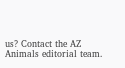us? Contact the AZ Animals editorial team.